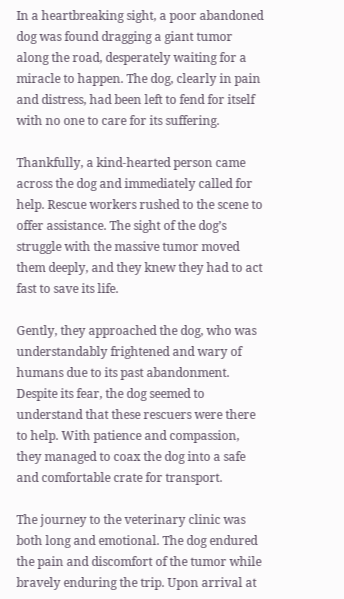In a heartbreaking sight, a poor abandoned dog was found dragging a giant tumor along the road, desperately waiting for a miracle to happen. The dog, clearly in pain and distress, had been left to fend for itself with no one to care for its suffering.

Thankfully, a kind-hearted person came across the dog and immediately called for help. Rescue workers rushed to the scene to offer assistance. The sight of the dog’s struggle with the massive tumor moved them deeply, and they knew they had to act fast to save its life.

Gently, they approached the dog, who was understandably frightened and wary of humans due to its past abandonment. Despite its fear, the dog seemed to understand that these rescuers were there to help. With patience and compassion, they managed to coax the dog into a safe and comfortable crate for transport.

The journey to the veterinary clinic was both long and emotional. The dog endured the pain and discomfort of the tumor while bravely enduring the trip. Upon arrival at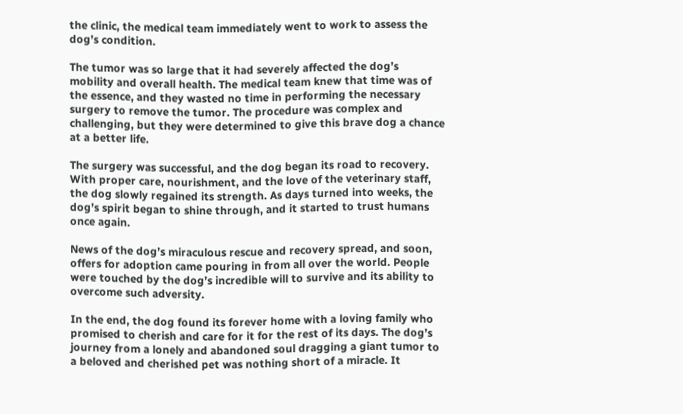the clinic, the medical team immediately went to work to assess the dog’s condition.

The tumor was so large that it had severely affected the dog’s mobility and overall health. The medical team knew that time was of the essence, and they wasted no time in performing the necessary surgery to remove the tumor. The procedure was complex and challenging, but they were determined to give this brave dog a chance at a better life.

The surgery was successful, and the dog began its road to recovery. With proper care, nourishment, and the love of the veterinary staff, the dog slowly regained its strength. As days turned into weeks, the dog’s spirit began to shine through, and it started to trust humans once again.

News of the dog’s miraculous rescue and recovery spread, and soon, offers for adoption came pouring in from all over the world. People were touched by the dog’s incredible will to survive and its ability to overcome such adversity.

In the end, the dog found its forever home with a loving family who promised to cherish and care for it for the rest of its days. The dog’s journey from a lonely and abandoned soul dragging a giant tumor to a beloved and cherished pet was nothing short of a miracle. It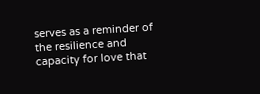serves as a reminder of the resilience and capacity for love that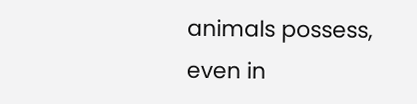animals possess, even in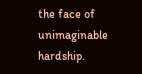the face of unimaginable hardship.